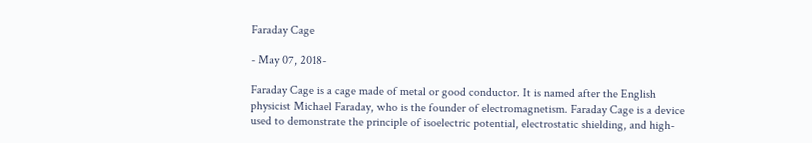Faraday Cage

- May 07, 2018-

Faraday Cage is a cage made of metal or good conductor. It is named after the English physicist Michael Faraday, who is the founder of electromagnetism. Faraday Cage is a device used to demonstrate the principle of isoelectric potential, electrostatic shielding, and high-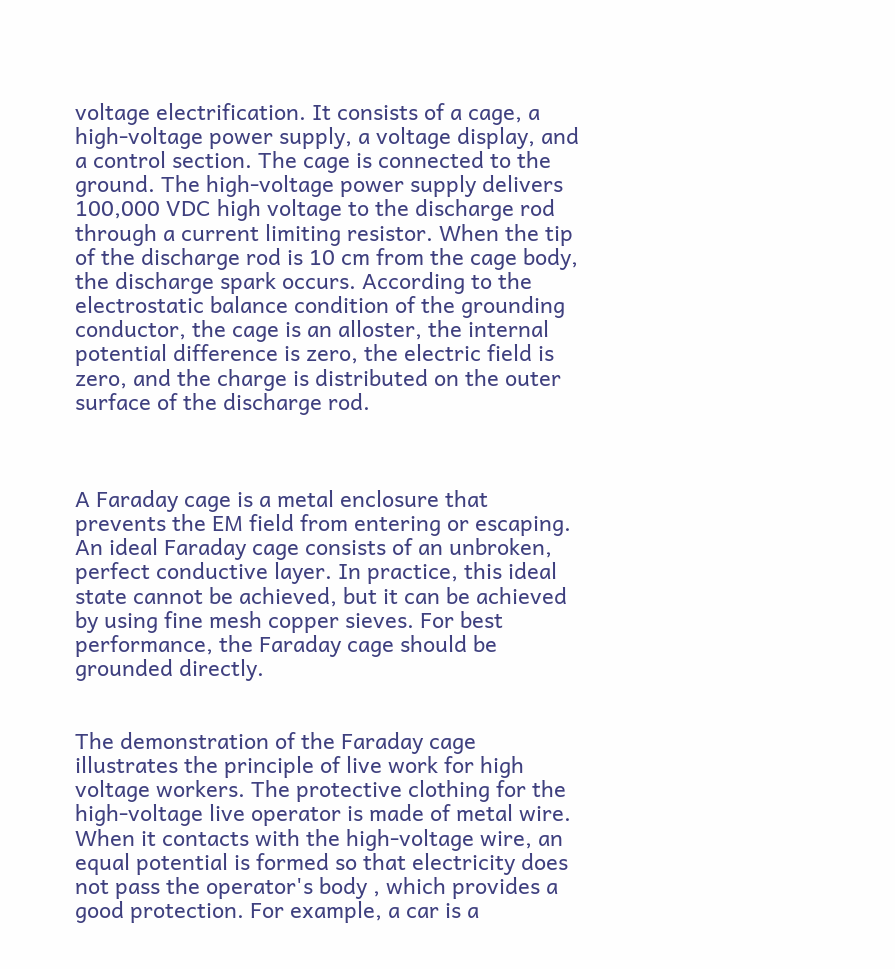voltage electrification. It consists of a cage, a high-voltage power supply, a voltage display, and a control section. The cage is connected to the ground. The high-voltage power supply delivers 100,000 VDC high voltage to the discharge rod through a current limiting resistor. When the tip of the discharge rod is 10 cm from the cage body, the discharge spark occurs. According to the electrostatic balance condition of the grounding conductor, the cage is an alloster, the internal potential difference is zero, the electric field is zero, and the charge is distributed on the outer surface of the discharge rod.



A Faraday cage is a metal enclosure that prevents the EM field from entering or escaping. An ideal Faraday cage consists of an unbroken, perfect conductive layer. In practice, this ideal state cannot be achieved, but it can be achieved by using fine mesh copper sieves. For best performance, the Faraday cage should be grounded directly.


The demonstration of the Faraday cage illustrates the principle of live work for high voltage workers. The protective clothing for the high-voltage live operator is made of metal wire. When it contacts with the high-voltage wire, an equal potential is formed so that electricity does not pass the operator's body , which provides a good protection. For example, a car is a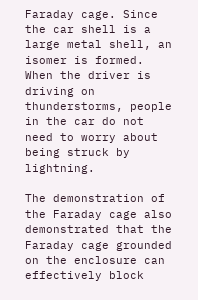Faraday cage. Since the car shell is a large metal shell, an isomer is formed. When the driver is driving on thunderstorms, people in the car do not need to worry about being struck by lightning.

The demonstration of the Faraday cage also demonstrated that the Faraday cage grounded on the enclosure can effectively block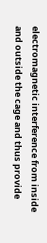electromagnetic interference from inside and outside the cage and thus provide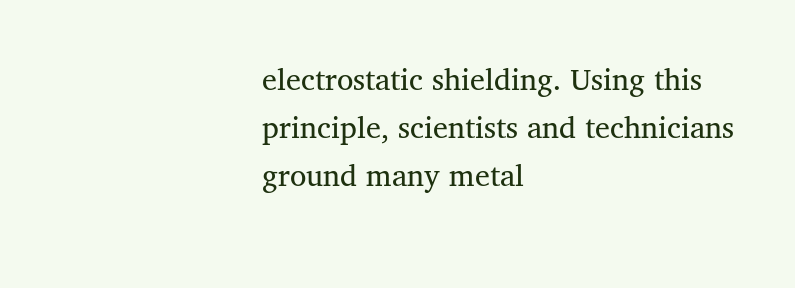electrostatic shielding. Using this principle, scientists and technicians ground many metal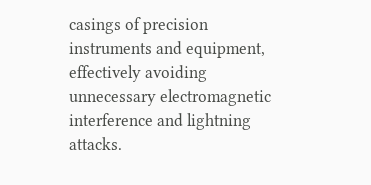casings of precision instruments and equipment, effectively avoiding unnecessary electromagnetic interference and lightning attacks.